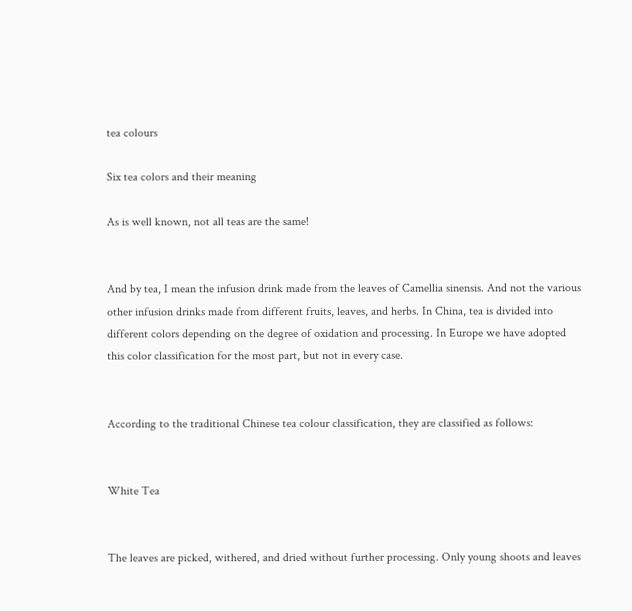tea colours

Six tea colors and their meaning

As is well known, not all teas are the same!


And by tea, I mean the infusion drink made from the leaves of Camellia sinensis. And not the various other infusion drinks made from different fruits, leaves, and herbs. In China, tea is divided into different colors depending on the degree of oxidation and processing. In Europe we have adopted this color classification for the most part, but not in every case.


According to the traditional Chinese tea colour classification, they are classified as follows:


White Tea


The leaves are picked, withered, and dried without further processing. Only young shoots and leaves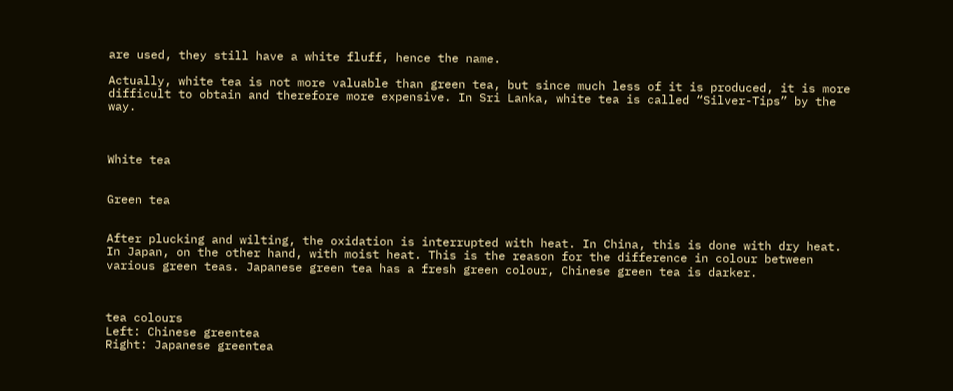are used, they still have a white fluff, hence the name.

Actually, white tea is not more valuable than green tea, but since much less of it is produced, it is more difficult to obtain and therefore more expensive. In Sri Lanka, white tea is called “Silver-Tips” by the way.



White tea


Green tea


After plucking and wilting, the oxidation is interrupted with heat. In China, this is done with dry heat. In Japan, on the other hand, with moist heat. This is the reason for the difference in colour between various green teas. Japanese green tea has a fresh green colour, Chinese green tea is darker.



tea colours
Left: Chinese greentea
Right: Japanese greentea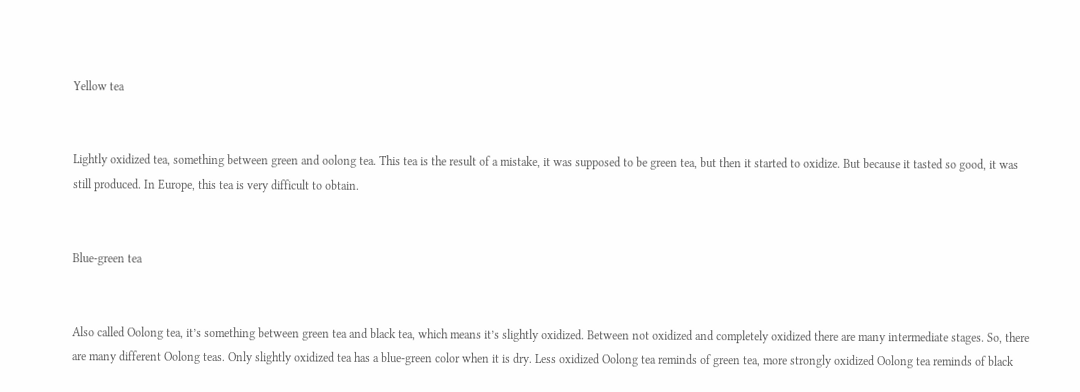Yellow tea


Lightly oxidized tea, something between green and oolong tea. This tea is the result of a mistake, it was supposed to be green tea, but then it started to oxidize. But because it tasted so good, it was still produced. In Europe, this tea is very difficult to obtain.


Blue-green tea


Also called Oolong tea, it’s something between green tea and black tea, which means it’s slightly oxidized. Between not oxidized and completely oxidized there are many intermediate stages. So, there are many different Oolong teas. Only slightly oxidized tea has a blue-green color when it is dry. Less oxidized Oolong tea reminds of green tea, more strongly oxidized Oolong tea reminds of black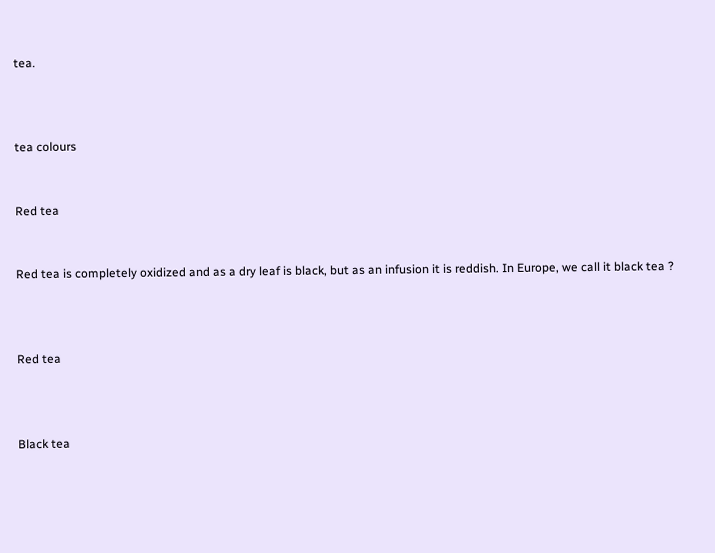tea.



tea colours


Red tea


Red tea is completely oxidized and as a dry leaf is black, but as an infusion it is reddish. In Europe, we call it black tea ?



Red tea



Black tea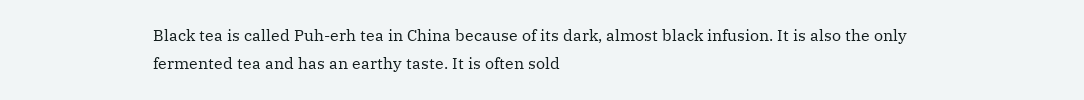Black tea is called Puh-erh tea in China because of its dark, almost black infusion. It is also the only fermented tea and has an earthy taste. It is often sold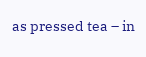as pressed tea – in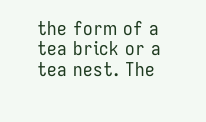the form of a tea brick or a tea nest. The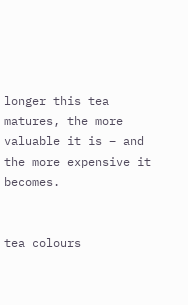longer this tea matures, the more valuable it is – and the more expensive it becomes.


tea colours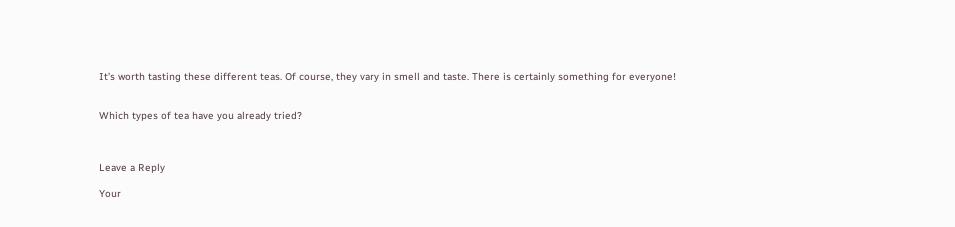It’s worth tasting these different teas. Of course, they vary in smell and taste. There is certainly something for everyone!


Which types of tea have you already tried?



Leave a Reply

Your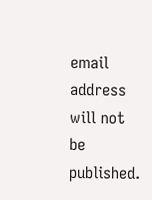email address will not be published.